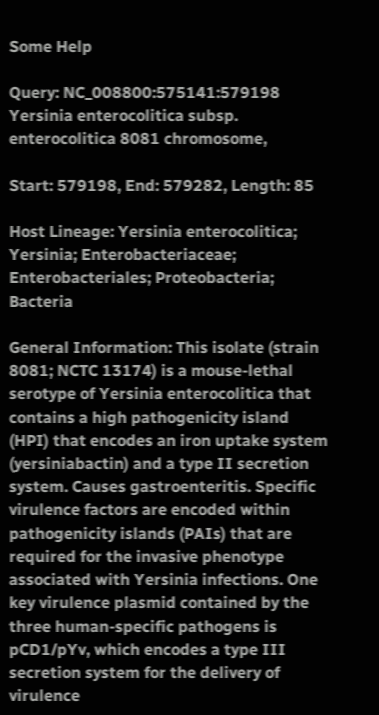Some Help

Query: NC_008800:575141:579198 Yersinia enterocolitica subsp. enterocolitica 8081 chromosome,

Start: 579198, End: 579282, Length: 85

Host Lineage: Yersinia enterocolitica; Yersinia; Enterobacteriaceae; Enterobacteriales; Proteobacteria; Bacteria

General Information: This isolate (strain 8081; NCTC 13174) is a mouse-lethal serotype of Yersinia enterocolitica that contains a high pathogenicity island (HPI) that encodes an iron uptake system (yersiniabactin) and a type II secretion system. Causes gastroenteritis. Specific virulence factors are encoded within pathogenicity islands (PAIs) that are required for the invasive phenotype associated with Yersinia infections. One key virulence plasmid contained by the three human-specific pathogens is pCD1/pYv, which encodes a type III secretion system for the delivery of virulence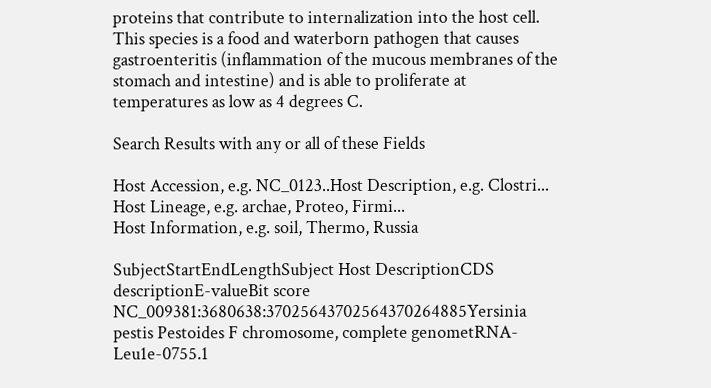proteins that contribute to internalization into the host cell. This species is a food and waterborn pathogen that causes gastroenteritis (inflammation of the mucous membranes of the stomach and intestine) and is able to proliferate at temperatures as low as 4 degrees C.

Search Results with any or all of these Fields

Host Accession, e.g. NC_0123..Host Description, e.g. Clostri...
Host Lineage, e.g. archae, Proteo, Firmi...
Host Information, e.g. soil, Thermo, Russia

SubjectStartEndLengthSubject Host DescriptionCDS descriptionE-valueBit score
NC_009381:3680638:37025643702564370264885Yersinia pestis Pestoides F chromosome, complete genometRNA-Leu1e-0755.1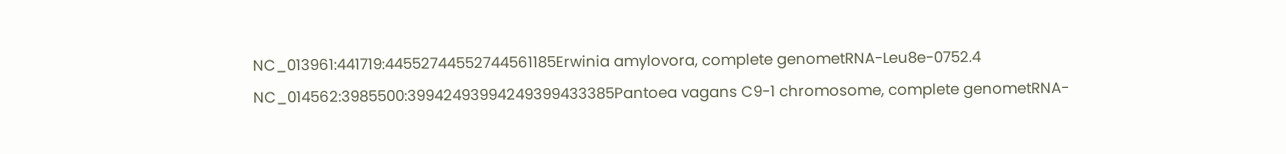NC_013961:441719:44552744552744561185Erwinia amylovora, complete genometRNA-Leu8e-0752.4
NC_014562:3985500:39942493994249399433385Pantoea vagans C9-1 chromosome, complete genometRNA-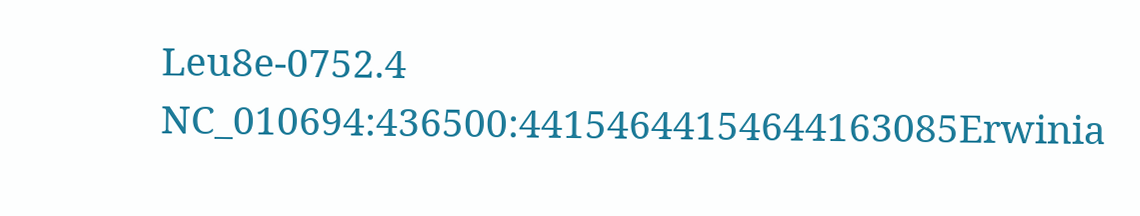Leu8e-0752.4
NC_010694:436500:44154644154644163085Erwinia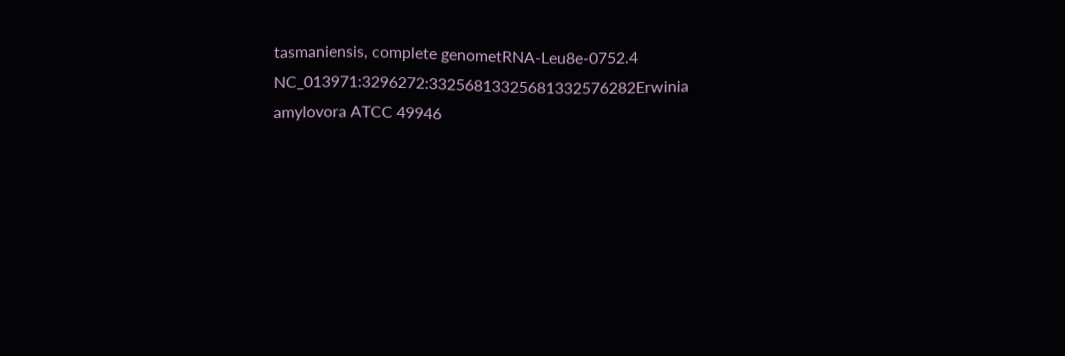tasmaniensis, complete genometRNA-Leu8e-0752.4
NC_013971:3296272:33256813325681332576282Erwinia amylovora ATCC 49946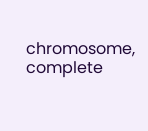chromosome, complete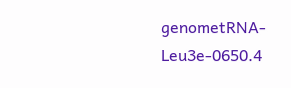genometRNA-Leu3e-0650.4